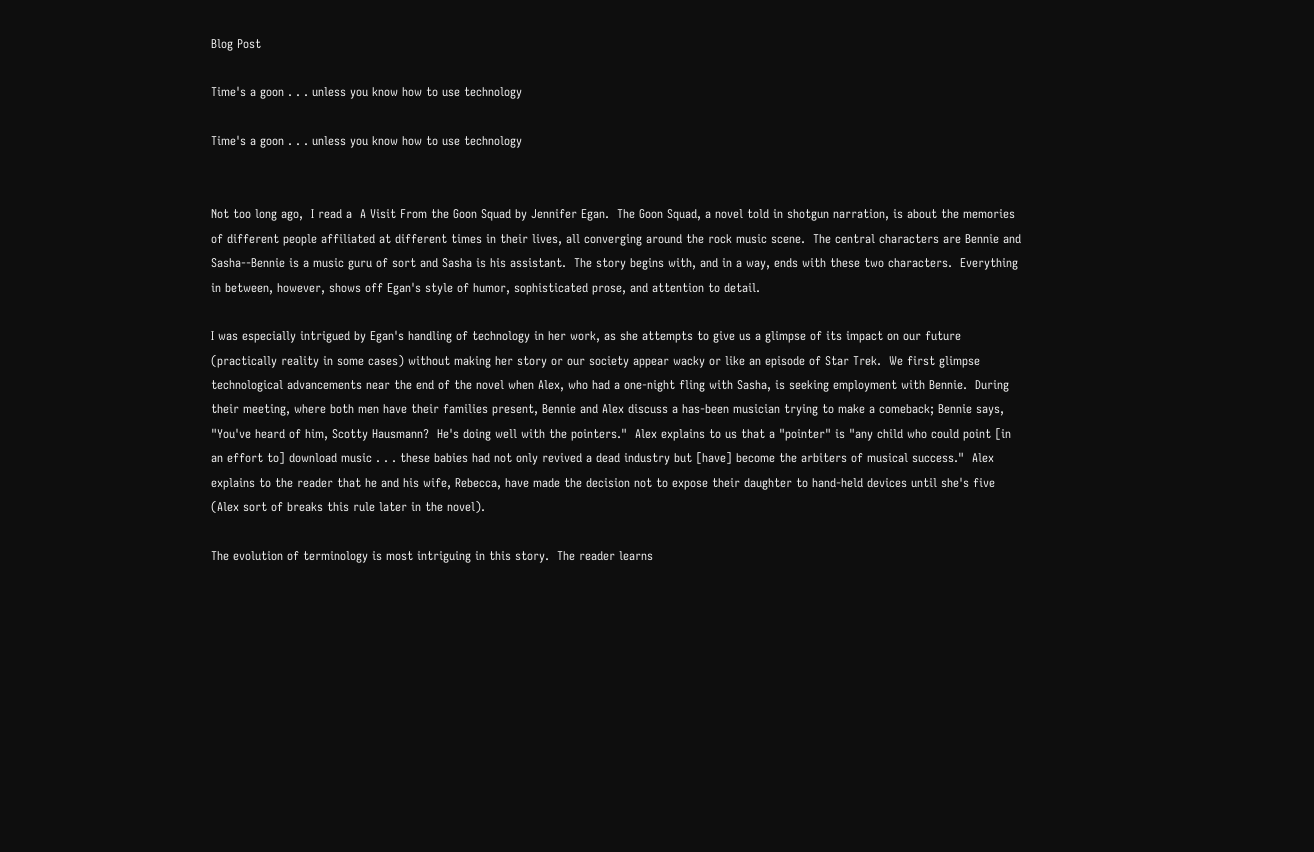Blog Post

Time's a goon . . . unless you know how to use technology

Time's a goon . . . unless you know how to use technology


Not too long ago,  I read a  A Visit From the Goon Squad by Jennifer Egan.  The Goon Squad, a novel told in shotgun narration, is about the memories of different people affiliated at different times in their lives, all converging around the rock music scene.  The central characters are Bennie and Sasha--Bennie is a music guru of sort and Sasha is his assistant.  The story begins with, and in a way, ends with these two characters.  Everything in between, however, shows off Egan's style of humor, sophisticated prose, and attention to detail.

I was especially intrigued by Egan's handling of technology in her work, as she attempts to give us a glimpse of its impact on our future (practically reality in some cases) without making her story or our society appear wacky or like an episode of Star Trek.  We first glimpse technological advancements near the end of the novel when Alex, who had a one-night fling with Sasha, is seeking employment with Bennie.  During their meeting, where both men have their families present, Bennie and Alex discuss a has-been musician trying to make a comeback; Bennie says, "You've heard of him, Scotty Hausmann?  He's doing well with the pointers."  Alex explains to us that a "pointer" is "any child who could point [in an effort to] download music . . . these babies had not only revived a dead industry but [have] become the arbiters of musical success."  Alex explains to the reader that he and his wife, Rebecca, have made the decision not to expose their daughter to hand-held devices until she's five (Alex sort of breaks this rule later in the novel).

The evolution of terminology is most intriguing in this story.  The reader learns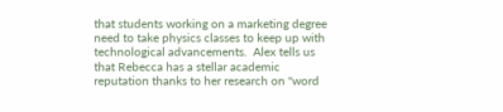that students working on a marketing degree need to take physics classes to keep up with technological advancements.  Alex tells us that Rebecca has a stellar academic reputation thanks to her research on "word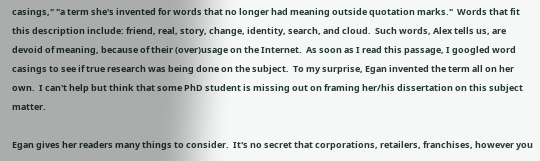casings," "a term she's invented for words that no longer had meaning outside quotation marks."  Words that fit this description include: friend, real, story, change, identity, search, and cloud.  Such words, Alex tells us, are devoid of meaning, because of their (over)usage on the Internet.  As soon as I read this passage, I googled word casings to see if true research was being done on the subject.  To my surprise, Egan invented the term all on her own.  I can't help but think that some PhD student is missing out on framing her/his dissertation on this subject matter.

Egan gives her readers many things to consider.  It's no secret that corporations, retailers, franchises, however you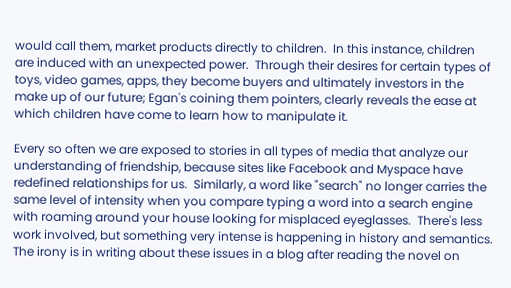would call them, market products directly to children.  In this instance, children are induced with an unexpected power.  Through their desires for certain types of toys, video games, apps, they become buyers and ultimately investors in the make up of our future; Egan's coining them pointers, clearly reveals the ease at which children have come to learn how to manipulate it.

Every so often we are exposed to stories in all types of media that analyze our understanding of friendship, because sites like Facebook and Myspace have redefined relationships for us.  Similarly, a word like "search" no longer carries the same level of intensity when you compare typing a word into a search engine with roaming around your house looking for misplaced eyeglasses.  There's less work involved, but something very intense is happening in history and semantics.  The irony is in writing about these issues in a blog after reading the novel on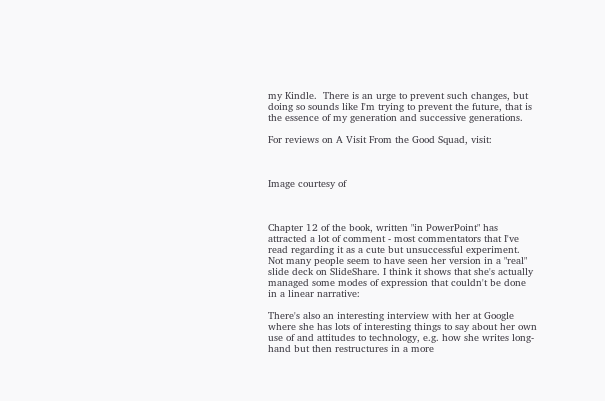my Kindle.  There is an urge to prevent such changes, but doing so sounds like I'm trying to prevent the future, that is the essence of my generation and successive generations.

For reviews on A Visit From the Good Squad, visit:



Image courtesy of



Chapter 12 of the book, written "in PowerPoint" has attracted a lot of comment - most commentators that I've read regarding it as a cute but unsuccessful experiment.  Not many people seem to have seen her version in a "real" slide deck on SlideShare. I think it shows that she's actually managed some modes of expression that couldn't be done in a linear narrative:

There's also an interesting interview with her at Google where she has lots of interesting things to say about her own use of and attitudes to technology, e.g. how she writes long-hand but then restructures in a more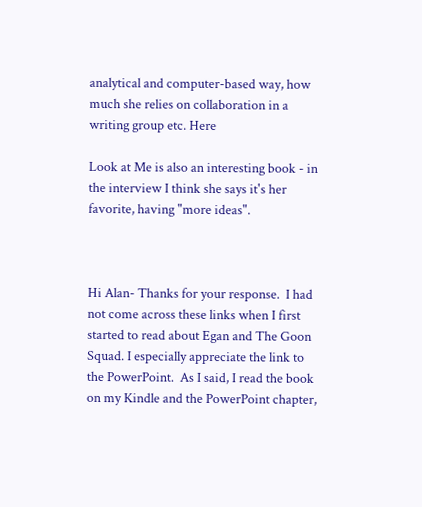analytical and computer-based way, how much she relies on collaboration in a writing group etc. Here

Look at Me is also an interesting book - in the interview I think she says it's her favorite, having "more ideas".



Hi Alan- Thanks for your response.  I had not come across these links when I first started to read about Egan and The Goon Squad. I especially appreciate the link to the PowerPoint.  As I said, I read the book on my Kindle and the PowerPoint chapter,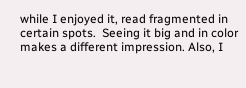while I enjoyed it, read fragmented in certain spots.  Seeing it big and in color makes a different impression. Also, I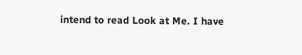intend to read Look at Me. I have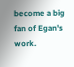become a big fan of Egan's work.